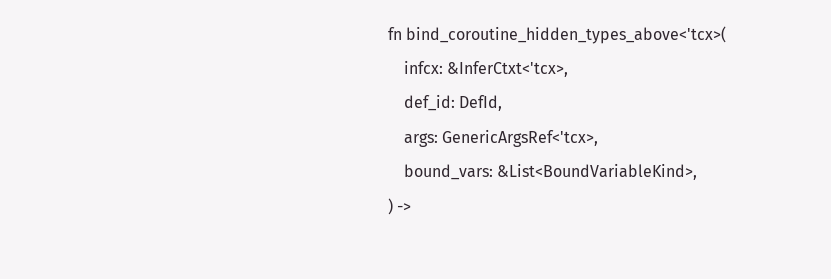fn bind_coroutine_hidden_types_above<'tcx>(
    infcx: &InferCtxt<'tcx>,
    def_id: DefId,
    args: GenericArgsRef<'tcx>,
    bound_vars: &List<BoundVariableKind>,
) ->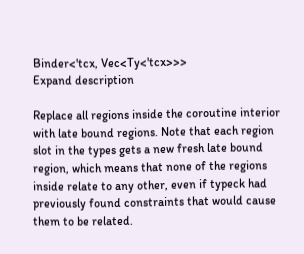Binder<'tcx, Vec<Ty<'tcx>>>
Expand description

Replace all regions inside the coroutine interior with late bound regions. Note that each region slot in the types gets a new fresh late bound region, which means that none of the regions inside relate to any other, even if typeck had previously found constraints that would cause them to be related.